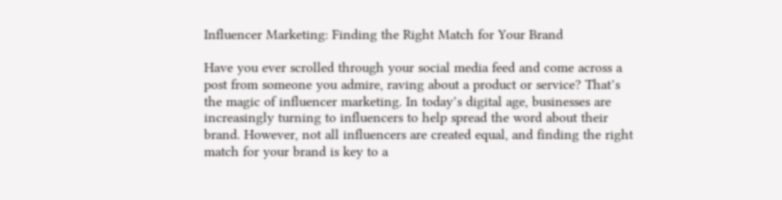Influencer Marketing: Finding the Right Match for Your Brand

Have you ever scrolled through your social media feed and come across a post from someone you admire, raving about a product or service? That’s the magic of influencer marketing. In today’s digital age, businesses are increasingly turning to influencers to help spread the word about their brand. However, not all influencers are created equal, and finding the right match for your brand is key to a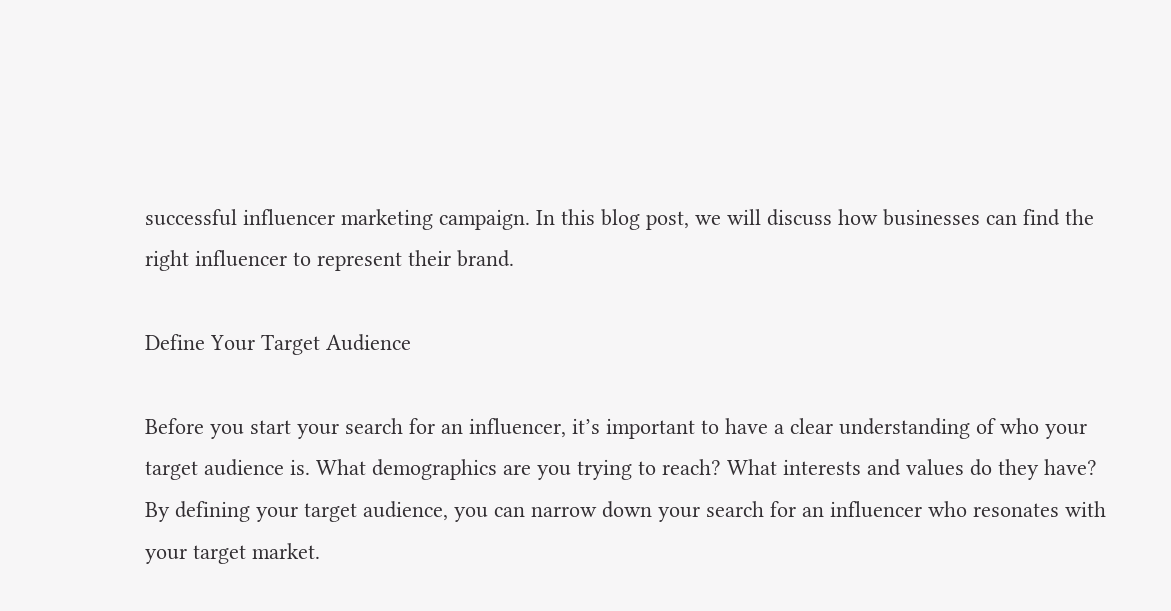successful influencer marketing campaign. In this blog post, we will discuss how businesses can find the right influencer to represent their brand.

Define Your Target Audience

Before you start your search for an influencer, it’s important to have a clear understanding of who your target audience is. What demographics are you trying to reach? What interests and values do they have? By defining your target audience, you can narrow down your search for an influencer who resonates with your target market.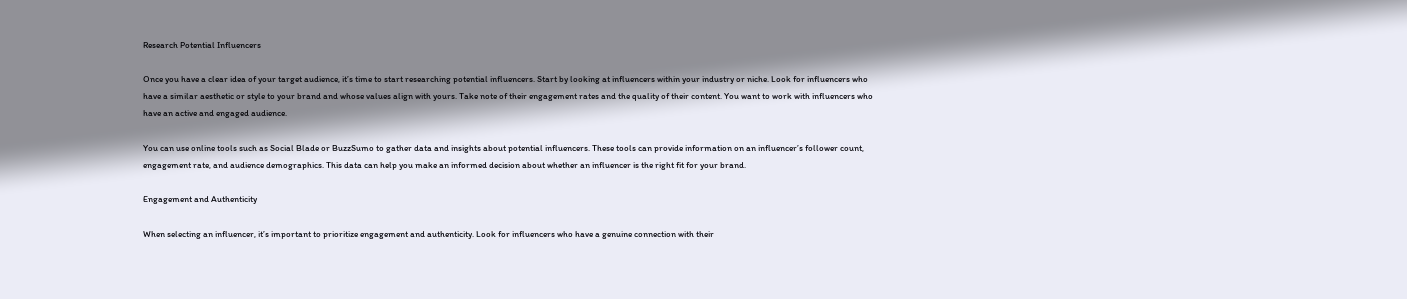Research Potential Influencers

Once you have a clear idea of your target audience, it’s time to start researching potential influencers. Start by looking at influencers within your industry or niche. Look for influencers who have a similar aesthetic or style to your brand and whose values align with yours. Take note of their engagement rates and the quality of their content. You want to work with influencers who have an active and engaged audience.

You can use online tools such as Social Blade or BuzzSumo to gather data and insights about potential influencers. These tools can provide information on an influencer’s follower count, engagement rate, and audience demographics. This data can help you make an informed decision about whether an influencer is the right fit for your brand.

Engagement and Authenticity

When selecting an influencer, it’s important to prioritize engagement and authenticity. Look for influencers who have a genuine connection with their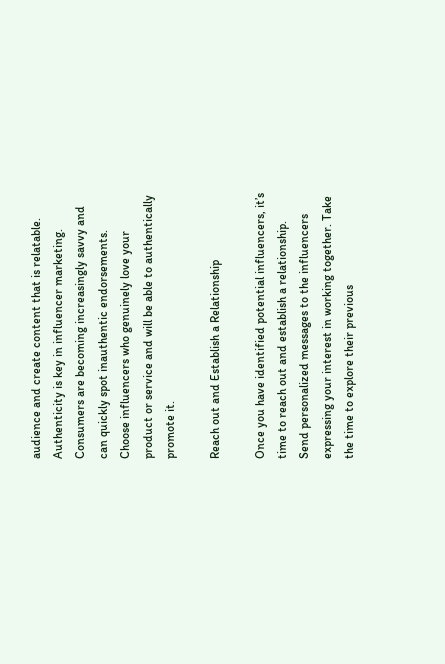audience and create content that is relatable. Authenticity is key in influencer marketing. Consumers are becoming increasingly savvy and can quickly spot inauthentic endorsements. Choose influencers who genuinely love your product or service and will be able to authentically promote it.

Reach out and Establish a Relationship

Once you have identified potential influencers, it’s time to reach out and establish a relationship. Send personalized messages to the influencers expressing your interest in working together. Take the time to explore their previous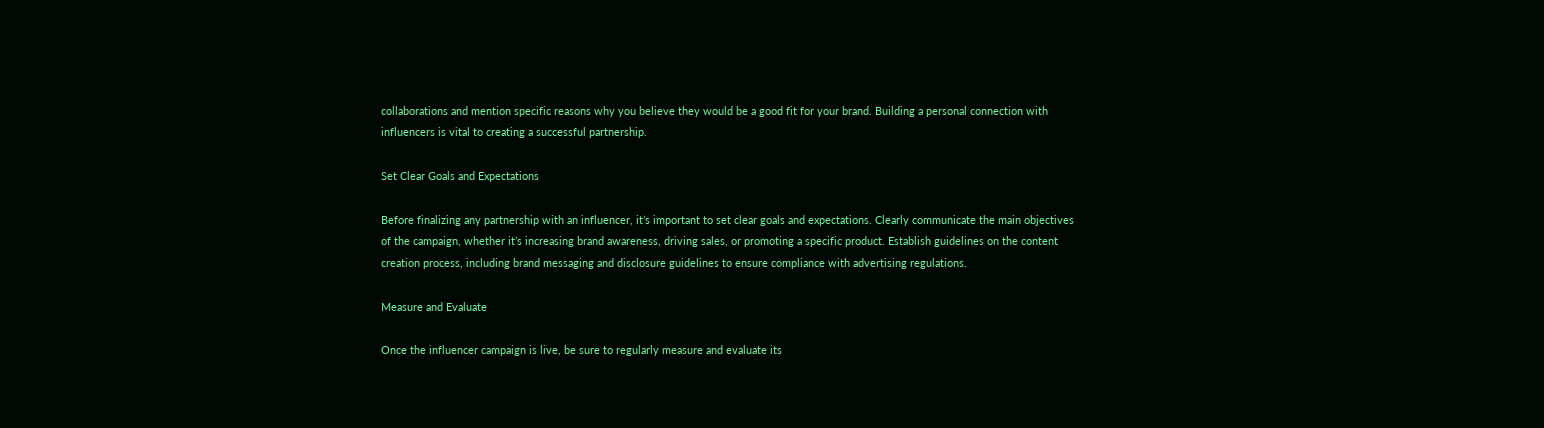collaborations and mention specific reasons why you believe they would be a good fit for your brand. Building a personal connection with influencers is vital to creating a successful partnership.

Set Clear Goals and Expectations

Before finalizing any partnership with an influencer, it’s important to set clear goals and expectations. Clearly communicate the main objectives of the campaign, whether it’s increasing brand awareness, driving sales, or promoting a specific product. Establish guidelines on the content creation process, including brand messaging and disclosure guidelines to ensure compliance with advertising regulations.

Measure and Evaluate

Once the influencer campaign is live, be sure to regularly measure and evaluate its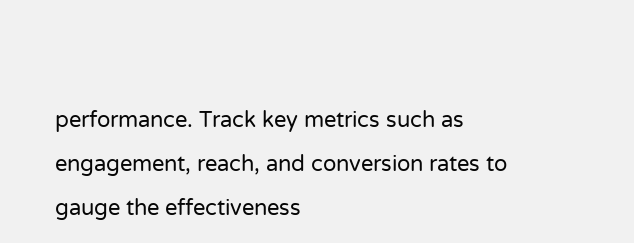performance. Track key metrics such as engagement, reach, and conversion rates to gauge the effectiveness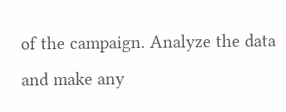of the campaign. Analyze the data and make any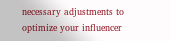necessary adjustments to optimize your influencer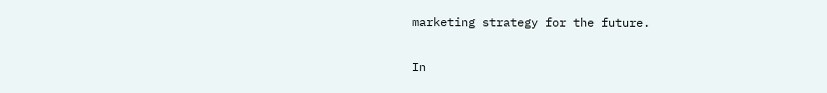marketing strategy for the future.

In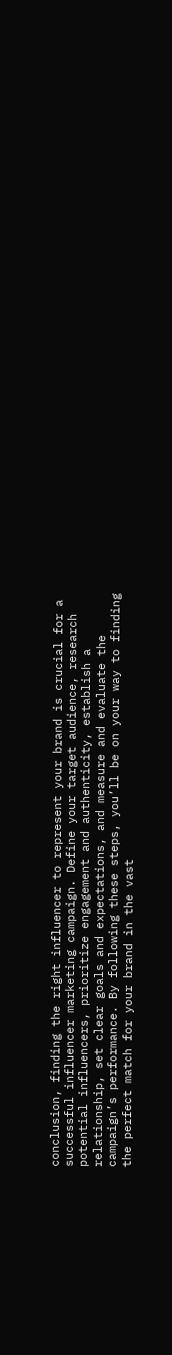conclusion, finding the right influencer to represent your brand is crucial for a successful influencer marketing campaign. Define your target audience, research potential influencers, prioritize engagement and authenticity, establish a relationship, set clear goals and expectations, and measure and evaluate the campaign’s performance. By following these steps, you’ll be on your way to finding the perfect match for your brand in the vast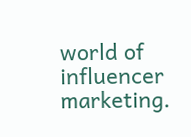world of influencer marketing.